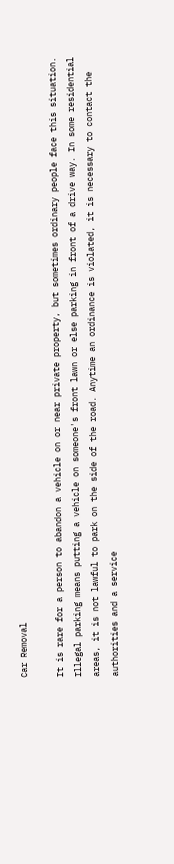Car Removal

It is rare for a person to abandon a vehicle on or near private property, but sometimes ordinary people face this situation. Illegal parking means putting a vehicle on someone's front lawn or else parking in front of a drive way. In some residential areas, it is not lawful to park on the side of the road. Anytime an ordinance is violated, it is necessary to contact the authorities and a service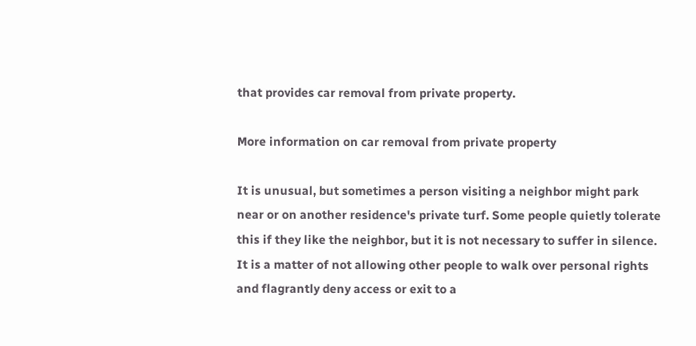that provides car removal from private property.

More information on car removal from private property

It is unusual, but sometimes a person visiting a neighbor might park near or on another residence's private turf. Some people quietly tolerate this if they like the neighbor, but it is not necessary to suffer in silence. It is a matter of not allowing other people to walk over personal rights and flagrantly deny access or exit to a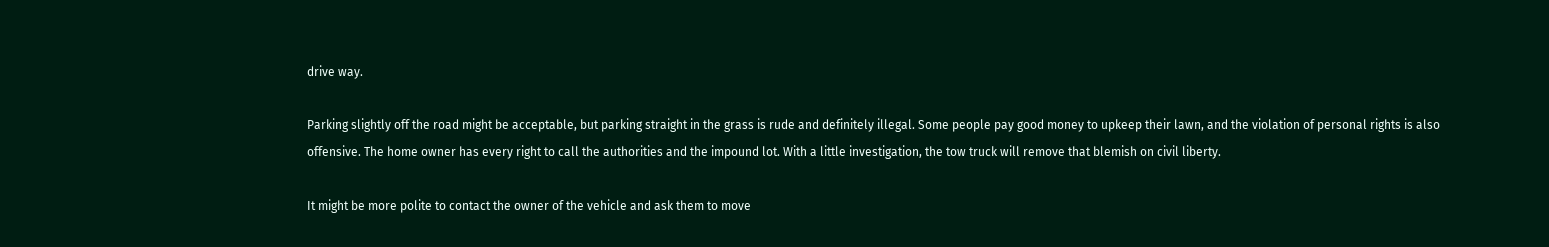drive way.

Parking slightly off the road might be acceptable, but parking straight in the grass is rude and definitely illegal. Some people pay good money to upkeep their lawn, and the violation of personal rights is also offensive. The home owner has every right to call the authorities and the impound lot. With a little investigation, the tow truck will remove that blemish on civil liberty.

It might be more polite to contact the owner of the vehicle and ask them to move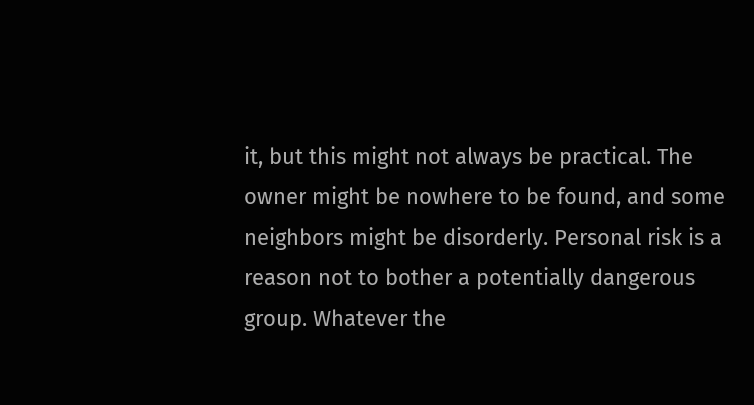it, but this might not always be practical. The owner might be nowhere to be found, and some neighbors might be disorderly. Personal risk is a reason not to bother a potentially dangerous group. Whatever the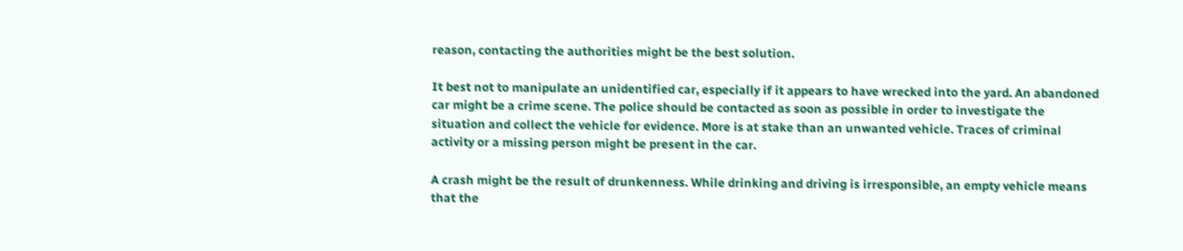reason, contacting the authorities might be the best solution.

It best not to manipulate an unidentified car, especially if it appears to have wrecked into the yard. An abandoned car might be a crime scene. The police should be contacted as soon as possible in order to investigate the situation and collect the vehicle for evidence. More is at stake than an unwanted vehicle. Traces of criminal activity or a missing person might be present in the car.

A crash might be the result of drunkenness. While drinking and driving is irresponsible, an empty vehicle means that the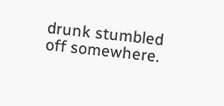drunk stumbled off somewhere.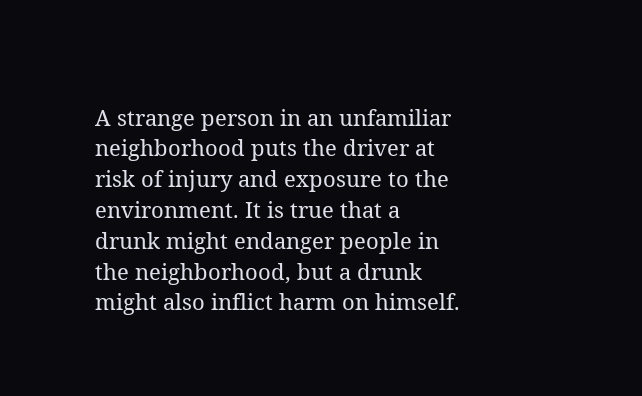A strange person in an unfamiliar neighborhood puts the driver at risk of injury and exposure to the environment. It is true that a drunk might endanger people in the neighborhood, but a drunk might also inflict harm on himself.